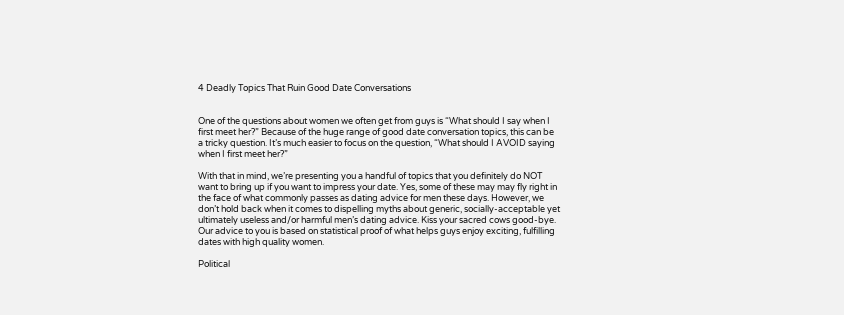4 Deadly Topics That Ruin Good Date Conversations


One of the questions about women we often get from guys is “What should I say when I first meet her?” Because of the huge range of good date conversation topics, this can be a tricky question. It’s much easier to focus on the question, “What should I AVOID saying when I first meet her?”

With that in mind, we’re presenting you a handful of topics that you definitely do NOT want to bring up if you want to impress your date. Yes, some of these may may fly right in the face of what commonly passes as dating advice for men these days. However, we don’t hold back when it comes to dispelling myths about generic, socially-acceptable yet ultimately useless and/or harmful men’s dating advice. Kiss your sacred cows good-bye. Our advice to you is based on statistical proof of what helps guys enjoy exciting, fulfilling dates with high quality women.

Political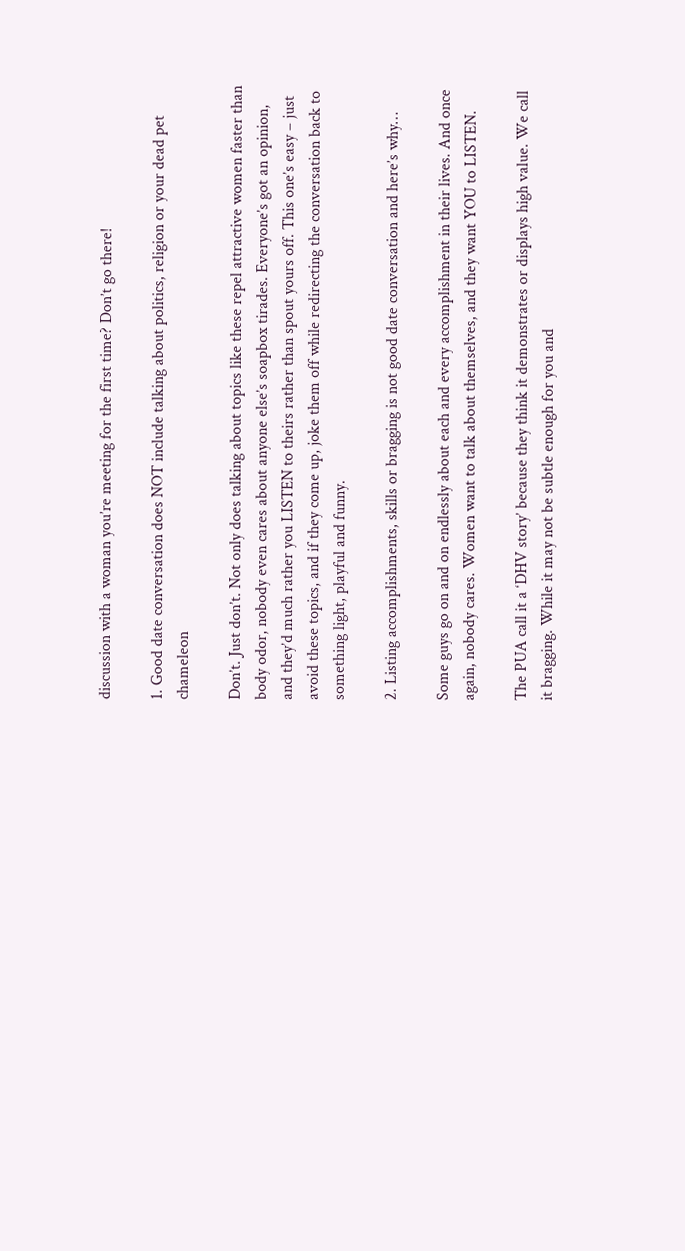discussion with a woman you’re meeting for the first time? Don’t go there!

1. Good date conversation does NOT include talking about politics, religion or your dead pet chameleon

Don’t. Just don’t. Not only does talking about topics like these repel attractive women faster than body odor, nobody even cares about anyone else’s soapbox tirades. Everyone’s got an opinion, and they’d much rather you LISTEN to theirs rather than spout yours off. This one’s easy – just avoid these topics, and if they come up, joke them off while redirecting the conversation back to something light, playful and funny.

2. Listing accomplishments, skills or bragging is not good date conversation and here’s why…

Some guys go on and on endlessly about each and every accomplishment in their lives. And once again, nobody cares. Women want to talk about themselves, and they want YOU to LISTEN.

The PUA call it a ‘DHV story’ because they think it demonstrates or displays high value. We call it bragging. While it may not be subtle enough for you and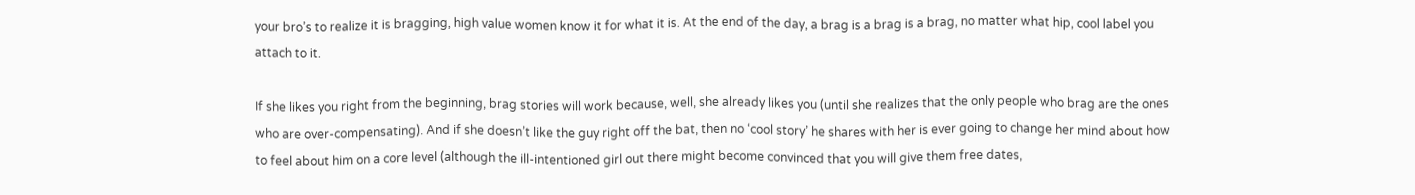your bro’s to realize it is bragging, high value women know it for what it is. At the end of the day, a brag is a brag is a brag, no matter what hip, cool label you attach to it.

If she likes you right from the beginning, brag stories will work because, well, she already likes you (until she realizes that the only people who brag are the ones who are over-compensating). And if she doesn’t like the guy right off the bat, then no ‘cool story’ he shares with her is ever going to change her mind about how to feel about him on a core level (although the ill-intentioned girl out there might become convinced that you will give them free dates,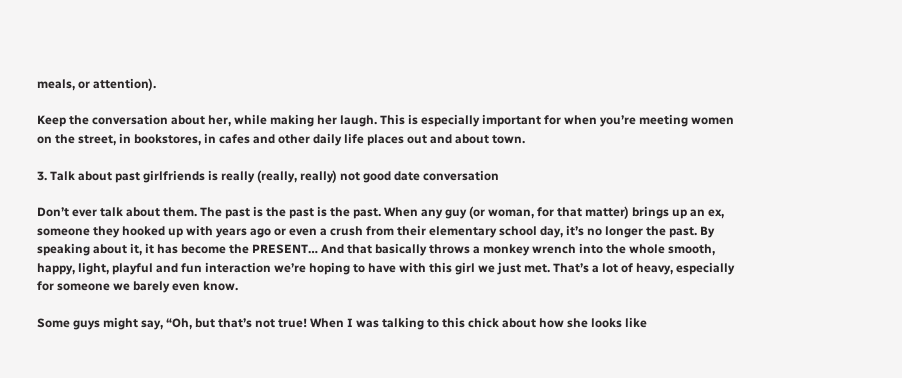meals, or attention).

Keep the conversation about her, while making her laugh. This is especially important for when you’re meeting women on the street, in bookstores, in cafes and other daily life places out and about town.

3. Talk about past girlfriends is really (really, really) not good date conversation

Don’t ever talk about them. The past is the past is the past. When any guy (or woman, for that matter) brings up an ex, someone they hooked up with years ago or even a crush from their elementary school day, it’s no longer the past. By speaking about it, it has become the PRESENT… And that basically throws a monkey wrench into the whole smooth, happy, light, playful and fun interaction we’re hoping to have with this girl we just met. That’s a lot of heavy, especially for someone we barely even know.

Some guys might say, “Oh, but that’s not true! When I was talking to this chick about how she looks like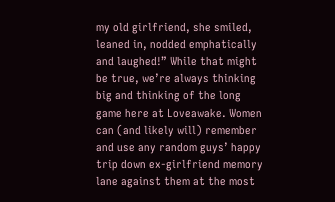my old girlfriend, she smiled, leaned in, nodded emphatically and laughed!” While that might be true, we’re always thinking big and thinking of the long game here at Loveawake. Women can (and likely will) remember and use any random guys’ happy trip down ex-girlfriend memory lane against them at the most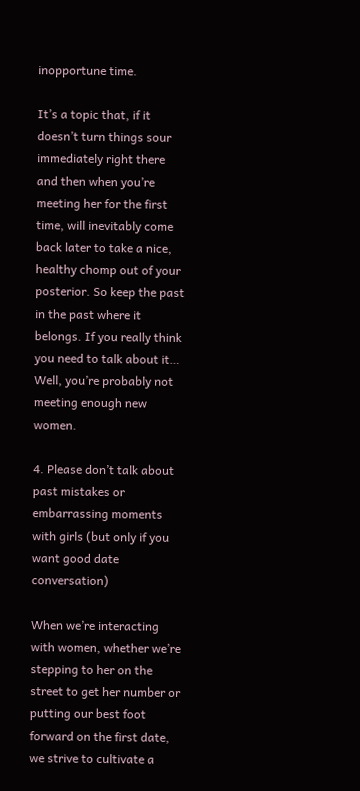inopportune time.

It’s a topic that, if it doesn’t turn things sour immediately right there and then when you’re meeting her for the first time, will inevitably come back later to take a nice, healthy chomp out of your posterior. So keep the past in the past where it belongs. If you really think you need to talk about it… Well, you’re probably not meeting enough new women.

4. Please don’t talk about past mistakes or embarrassing moments with girls (but only if you want good date conversation)

When we’re interacting with women, whether we’re stepping to her on the street to get her number or putting our best foot forward on the first date, we strive to cultivate a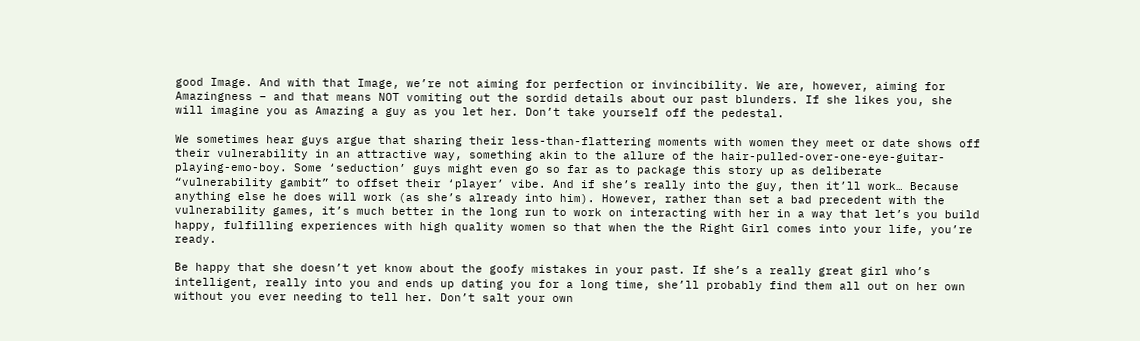good Image. And with that Image, we’re not aiming for perfection or invincibility. We are, however, aiming for Amazingness – and that means NOT vomiting out the sordid details about our past blunders. If she likes you, she will imagine you as Amazing a guy as you let her. Don’t take yourself off the pedestal.

We sometimes hear guys argue that sharing their less-than-flattering moments with women they meet or date shows off their vulnerability in an attractive way, something akin to the allure of the hair-pulled-over-one-eye-guitar-playing-emo-boy. Some ‘seduction’ guys might even go so far as to package this story up as deliberate “vulnerability gambit” to offset their ‘player’ vibe. And if she’s really into the guy, then it’ll work… Because anything else he does will work (as she’s already into him). However, rather than set a bad precedent with the vulnerability games, it’s much better in the long run to work on interacting with her in a way that let’s you build happy, fulfilling experiences with high quality women so that when the the Right Girl comes into your life, you’re ready.

Be happy that she doesn’t yet know about the goofy mistakes in your past. If she’s a really great girl who’s intelligent, really into you and ends up dating you for a long time, she’ll probably find them all out on her own without you ever needing to tell her. Don’t salt your own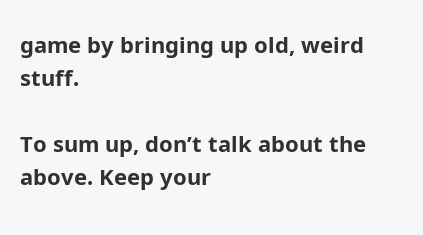game by bringing up old, weird stuff.

To sum up, don’t talk about the above. Keep your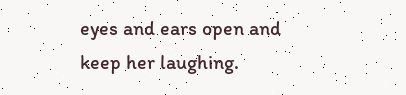eyes and ears open and keep her laughing.